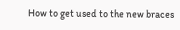How to get used to the new braces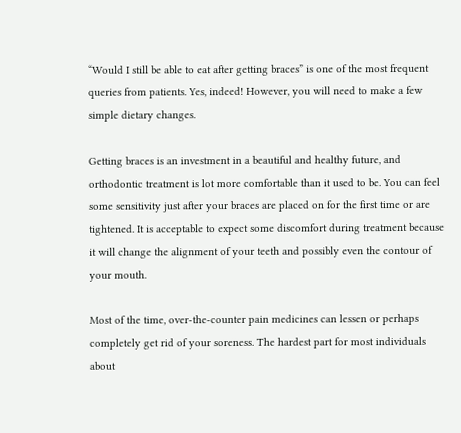“Would I still be able to eat after getting braces” is one of the most frequent queries from patients. Yes, indeed! However, you will need to make a few simple dietary changes.

Getting braces is an investment in a beautiful and healthy future, and orthodontic treatment is lot more comfortable than it used to be. You can feel some sensitivity just after your braces are placed on for the first time or are tightened. It is acceptable to expect some discomfort during treatment because it will change the alignment of your teeth and possibly even the contour of your mouth.

Most of the time, over-the-counter pain medicines can lessen or perhaps completely get rid of your soreness. The hardest part for most individuals about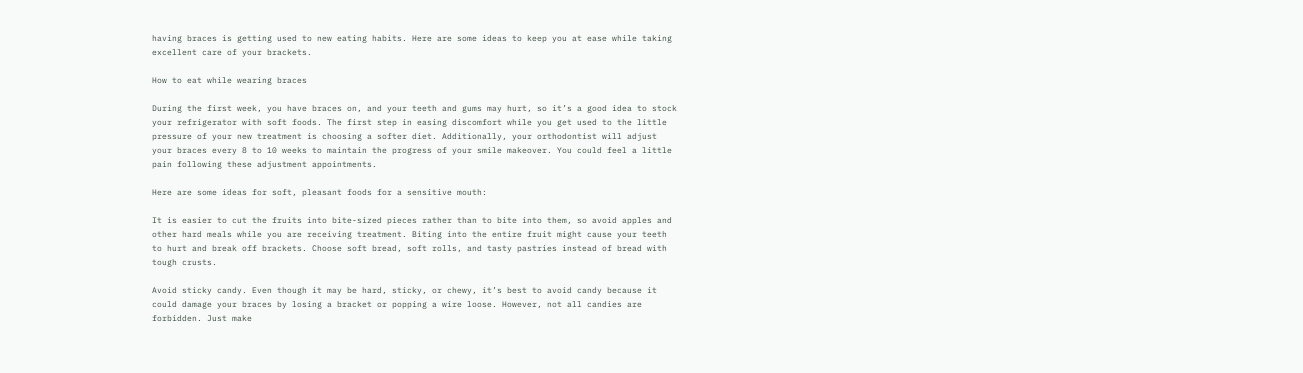having braces is getting used to new eating habits. Here are some ideas to keep you at ease while taking excellent care of your brackets.

How to eat while wearing braces

During the first week, you have braces on, and your teeth and gums may hurt, so it’s a good idea to stock your refrigerator with soft foods. The first step in easing discomfort while you get used to the little pressure of your new treatment is choosing a softer diet. Additionally, your orthodontist will adjust your braces every 8 to 10 weeks to maintain the progress of your smile makeover. You could feel a little pain following these adjustment appointments.

Here are some ideas for soft, pleasant foods for a sensitive mouth:

It is easier to cut the fruits into bite-sized pieces rather than to bite into them, so avoid apples and other hard meals while you are receiving treatment. Biting into the entire fruit might cause your teeth to hurt and break off brackets. Choose soft bread, soft rolls, and tasty pastries instead of bread with tough crusts.

Avoid sticky candy. Even though it may be hard, sticky, or chewy, it’s best to avoid candy because it could damage your braces by losing a bracket or popping a wire loose. However, not all candies are forbidden. Just make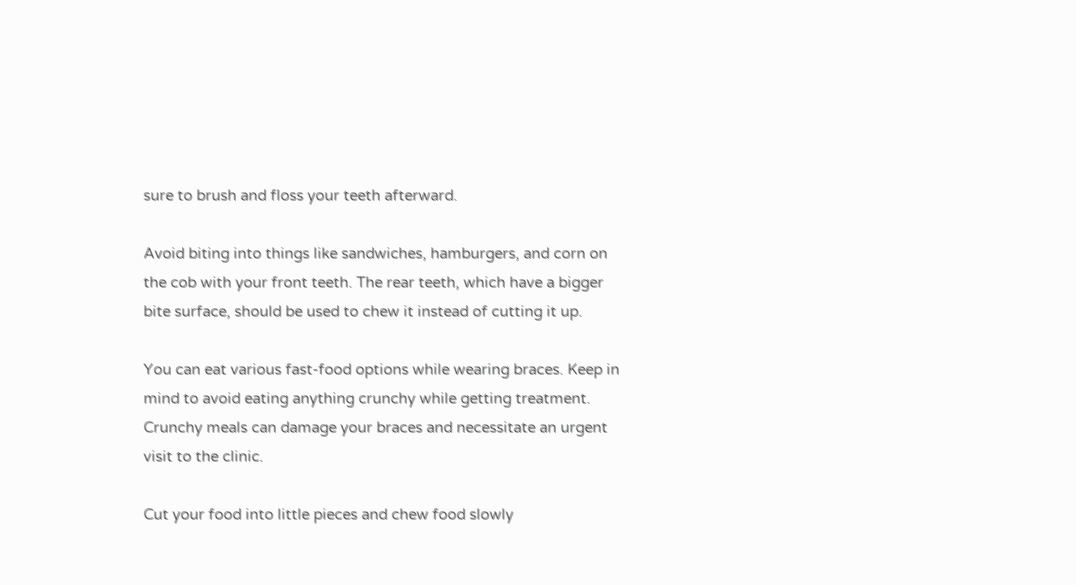sure to brush and floss your teeth afterward.

Avoid biting into things like sandwiches, hamburgers, and corn on the cob with your front teeth. The rear teeth, which have a bigger bite surface, should be used to chew it instead of cutting it up.

You can eat various fast-food options while wearing braces. Keep in mind to avoid eating anything crunchy while getting treatment. Crunchy meals can damage your braces and necessitate an urgent visit to the clinic.

Cut your food into little pieces and chew food slowly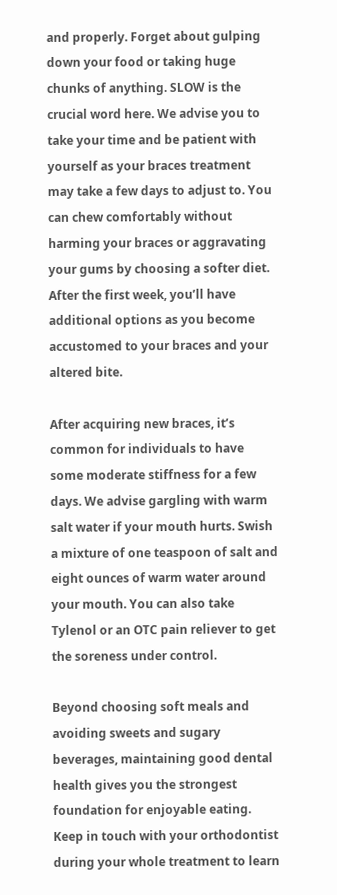and properly. Forget about gulping down your food or taking huge chunks of anything. SLOW is the crucial word here. We advise you to take your time and be patient with yourself as your braces treatment may take a few days to adjust to. You can chew comfortably without harming your braces or aggravating your gums by choosing a softer diet. After the first week, you’ll have additional options as you become accustomed to your braces and your altered bite.

After acquiring new braces, it’s common for individuals to have some moderate stiffness for a few days. We advise gargling with warm salt water if your mouth hurts. Swish a mixture of one teaspoon of salt and eight ounces of warm water around your mouth. You can also take Tylenol or an OTC pain reliever to get the soreness under control.

Beyond choosing soft meals and avoiding sweets and sugary beverages, maintaining good dental health gives you the strongest foundation for enjoyable eating. Keep in touch with your orthodontist during your whole treatment to learn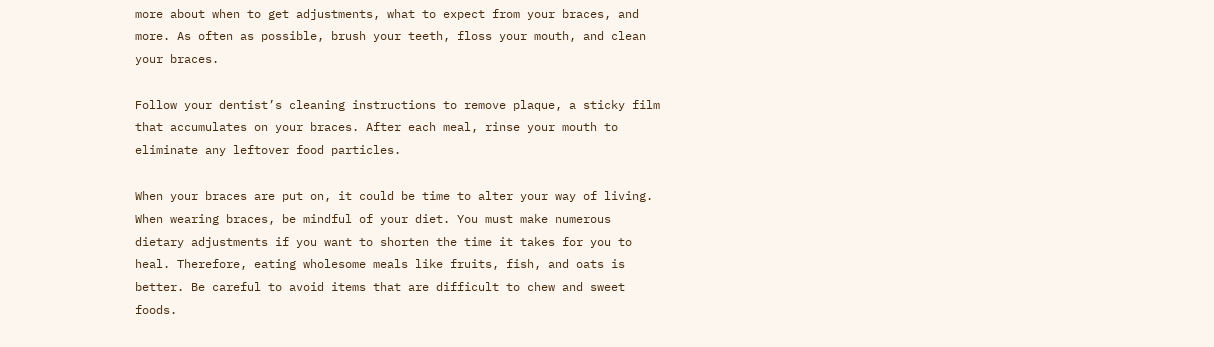more about when to get adjustments, what to expect from your braces, and more. As often as possible, brush your teeth, floss your mouth, and clean your braces.

Follow your dentist’s cleaning instructions to remove plaque, a sticky film that accumulates on your braces. After each meal, rinse your mouth to eliminate any leftover food particles.

When your braces are put on, it could be time to alter your way of living. When wearing braces, be mindful of your diet. You must make numerous dietary adjustments if you want to shorten the time it takes for you to heal. Therefore, eating wholesome meals like fruits, fish, and oats is better. Be careful to avoid items that are difficult to chew and sweet foods.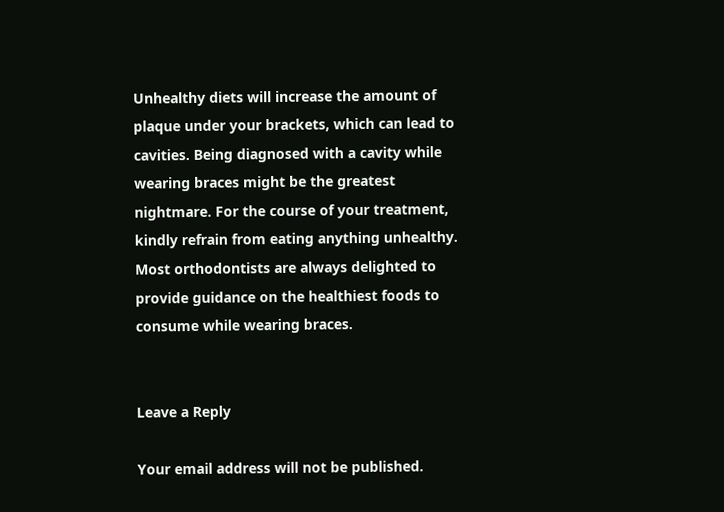Unhealthy diets will increase the amount of plaque under your brackets, which can lead to cavities. Being diagnosed with a cavity while wearing braces might be the greatest nightmare. For the course of your treatment, kindly refrain from eating anything unhealthy. Most orthodontists are always delighted to provide guidance on the healthiest foods to consume while wearing braces.


Leave a Reply

Your email address will not be published.